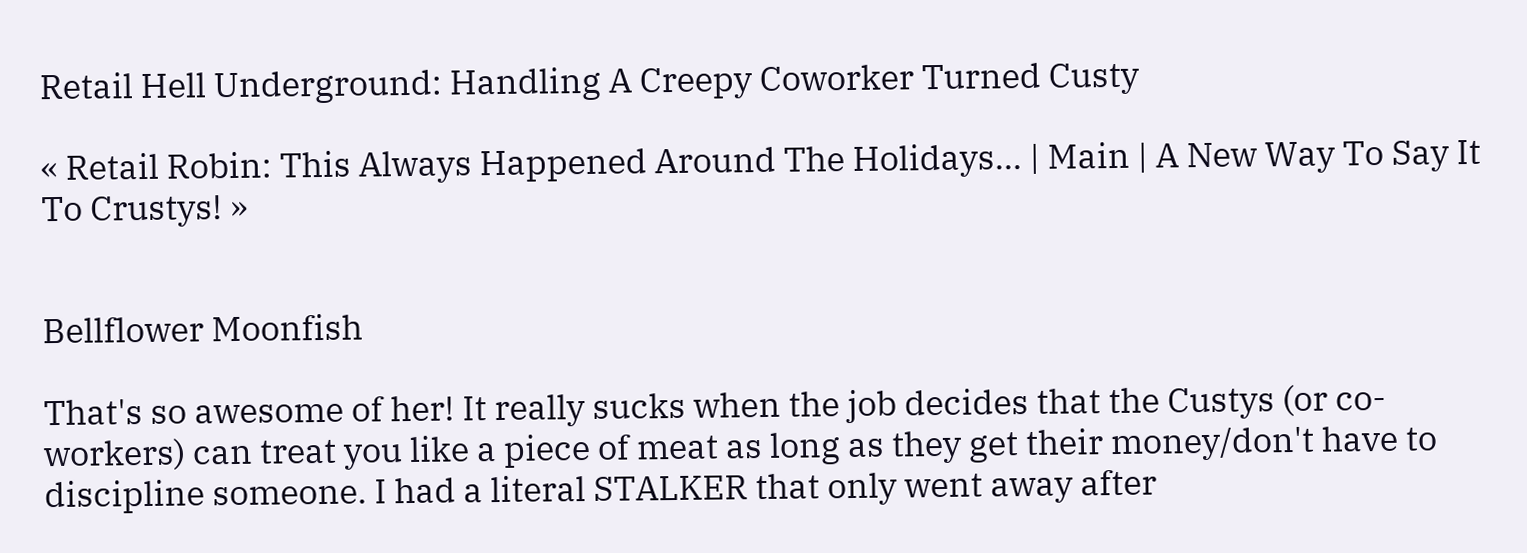Retail Hell Underground: Handling A Creepy Coworker Turned Custy

« Retail Robin: This Always Happened Around The Holidays... | Main | A New Way To Say It To Crustys! »


Bellflower Moonfish

That's so awesome of her! It really sucks when the job decides that the Custys (or co-workers) can treat you like a piece of meat as long as they get their money/don't have to discipline someone. I had a literal STALKER that only went away after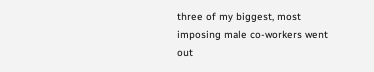three of my biggest, most imposing male co-workers went out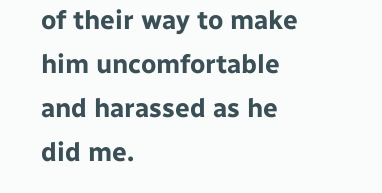of their way to make him uncomfortable and harassed as he did me.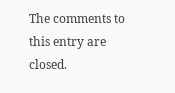The comments to this entry are closed.